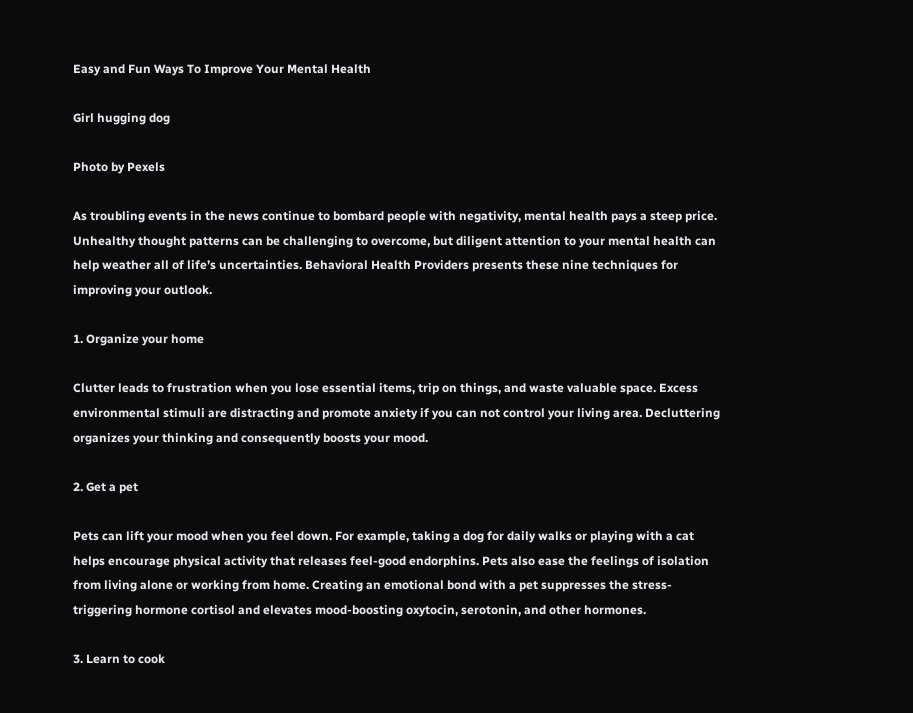Easy and Fun Ways To Improve Your Mental Health

Girl hugging dog

Photo by Pexels

As troubling events in the news continue to bombard people with negativity, mental health pays a steep price. Unhealthy thought patterns can be challenging to overcome, but diligent attention to your mental health can help weather all of life’s uncertainties. Behavioral Health Providers presents these nine techniques for improving your outlook.

1. Organize your home

Clutter leads to frustration when you lose essential items, trip on things, and waste valuable space. Excess environmental stimuli are distracting and promote anxiety if you can not control your living area. Decluttering organizes your thinking and consequently boosts your mood.

2. Get a pet

Pets can lift your mood when you feel down. For example, taking a dog for daily walks or playing with a cat helps encourage physical activity that releases feel-good endorphins. Pets also ease the feelings of isolation from living alone or working from home. Creating an emotional bond with a pet suppresses the stress-triggering hormone cortisol and elevates mood-boosting oxytocin, serotonin, and other hormones.

3. Learn to cook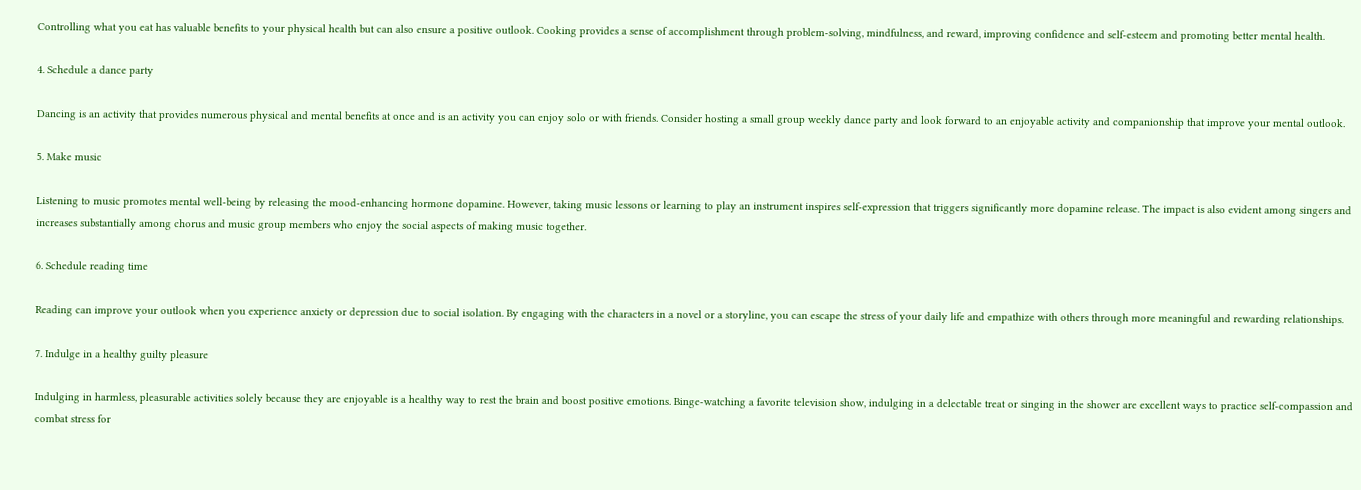Controlling what you eat has valuable benefits to your physical health but can also ensure a positive outlook. Cooking provides a sense of accomplishment through problem-solving, mindfulness, and reward, improving confidence and self-esteem and promoting better mental health.

4. Schedule a dance party

Dancing is an activity that provides numerous physical and mental benefits at once and is an activity you can enjoy solo or with friends. Consider hosting a small group weekly dance party and look forward to an enjoyable activity and companionship that improve your mental outlook.

5. Make music

Listening to music promotes mental well-being by releasing the mood-enhancing hormone dopamine. However, taking music lessons or learning to play an instrument inspires self-expression that triggers significantly more dopamine release. The impact is also evident among singers and increases substantially among chorus and music group members who enjoy the social aspects of making music together.

6. Schedule reading time

Reading can improve your outlook when you experience anxiety or depression due to social isolation. By engaging with the characters in a novel or a storyline, you can escape the stress of your daily life and empathize with others through more meaningful and rewarding relationships.

7. Indulge in a healthy guilty pleasure

Indulging in harmless, pleasurable activities solely because they are enjoyable is a healthy way to rest the brain and boost positive emotions. Binge-watching a favorite television show, indulging in a delectable treat or singing in the shower are excellent ways to practice self-compassion and combat stress for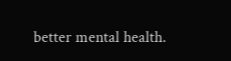better mental health.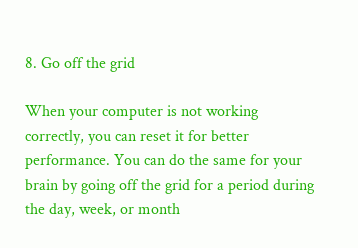8. Go off the grid

When your computer is not working correctly, you can reset it for better performance. You can do the same for your brain by going off the grid for a period during the day, week, or month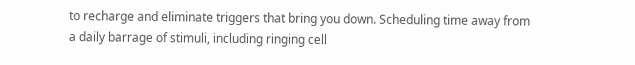to recharge and eliminate triggers that bring you down. Scheduling time away from a daily barrage of stimuli, including ringing cell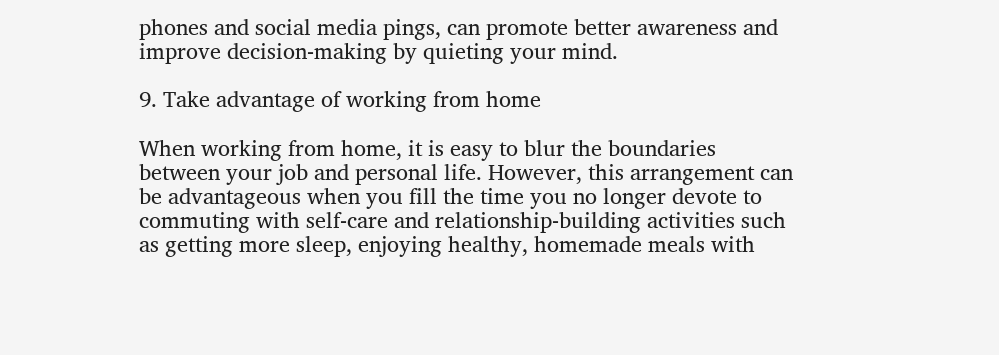phones and social media pings, can promote better awareness and improve decision-making by quieting your mind.

9. Take advantage of working from home

When working from home, it is easy to blur the boundaries between your job and personal life. However, this arrangement can be advantageous when you fill the time you no longer devote to commuting with self-care and relationship-building activities such as getting more sleep, enjoying healthy, homemade meals with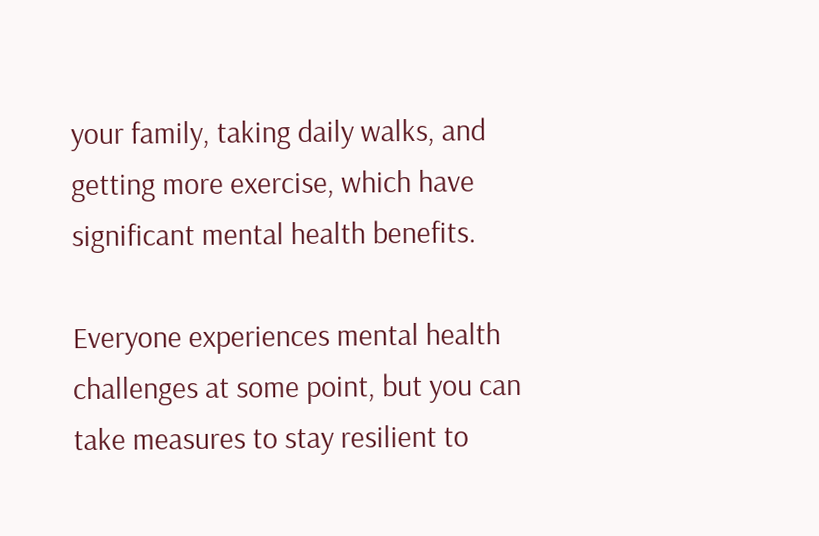your family, taking daily walks, and getting more exercise, which have significant mental health benefits.

Everyone experiences mental health challenges at some point, but you can take measures to stay resilient to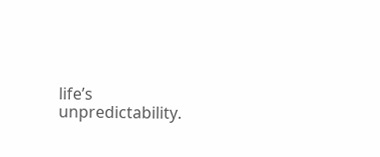life’s unpredictability.